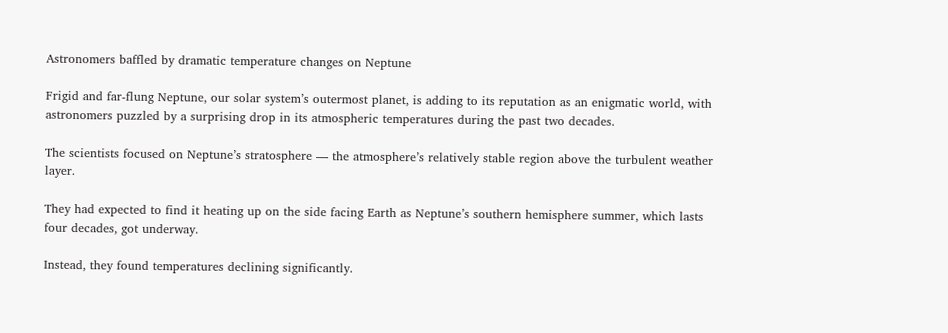Astronomers baffled by dramatic temperature changes on Neptune

Frigid and far-flung Neptune, our solar system’s outermost planet, is adding to its reputation as an enigmatic world, with astronomers puzzled by a surprising drop in its atmospheric temperatures during the past two decades.

The scientists focused on Neptune’s stratosphere — the atmosphere’s relatively stable region above the turbulent weather layer.

They had expected to find it heating up on the side facing Earth as Neptune’s southern hemisphere summer, which lasts four decades, got underway.

Instead, they found temperatures declining significantly.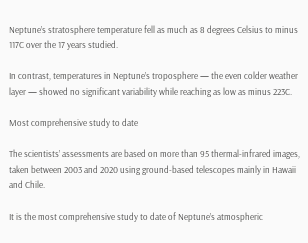Neptune’s stratosphere temperature fell as much as 8 degrees Celsius to minus 117C over the 17 years studied.

In contrast, temperatures in Neptune’s troposphere — the even colder weather layer — showed no significant variability while reaching as low as minus 223C.

Most comprehensive study to date

The scientists’ assessments are based on more than 95 thermal-infrared images, taken between 2003 and 2020 using ground-based telescopes mainly in Hawaii and Chile.

It is the most comprehensive study to date of Neptune’s atmospheric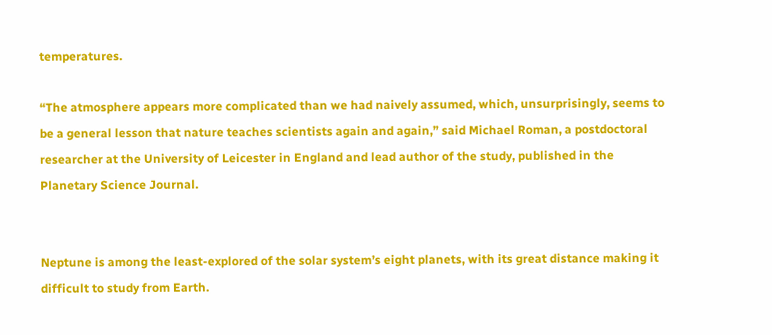temperatures.

“The atmosphere appears more complicated than we had naively assumed, which, unsurprisingly, seems to be a general lesson that nature teaches scientists again and again,” said Michael Roman, a postdoctoral researcher at the University of Leicester in England and lead author of the study, published in the Planetary Science Journal.


Neptune is among the least-explored of the solar system’s eight planets, with its great distance making it difficult to study from Earth.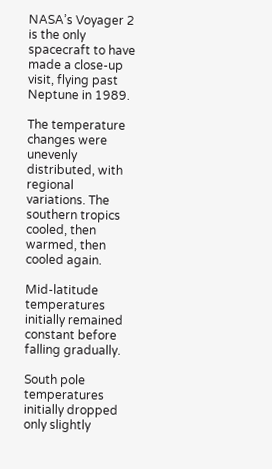NASA’s Voyager 2 is the only spacecraft to have made a close-up visit, flying past Neptune in 1989.

The temperature changes were unevenly distributed, with regional variations. The southern tropics cooled, then warmed, then cooled again.

Mid-latitude temperatures initially remained constant before falling gradually.

South pole temperatures initially dropped only slightly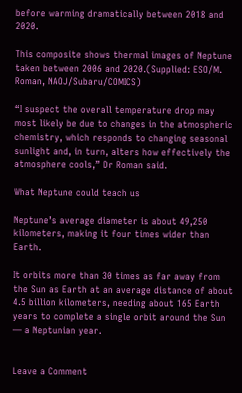before warming dramatically between 2018 and 2020.

This composite shows thermal images of Neptune taken between 2006 and 2020.(Supplied: ESO/M. Roman, NAOJ/Subaru/COMICS)

“I suspect the overall temperature drop may most likely be due to changes in the atmospheric chemistry, which responds to changing seasonal sunlight and, in turn, alters how effectively the atmosphere cools,” Dr Roman said.

What Neptune could teach us

Neptune’s average diameter is about 49,250 kilometers, making it four times wider than Earth.

It orbits more than 30 times as far away from the Sun as Earth at an average distance of about 4.5 billion kilometers, needing about 165 Earth years to complete a single orbit around the Sun — a Neptunian year.


Leave a Comment